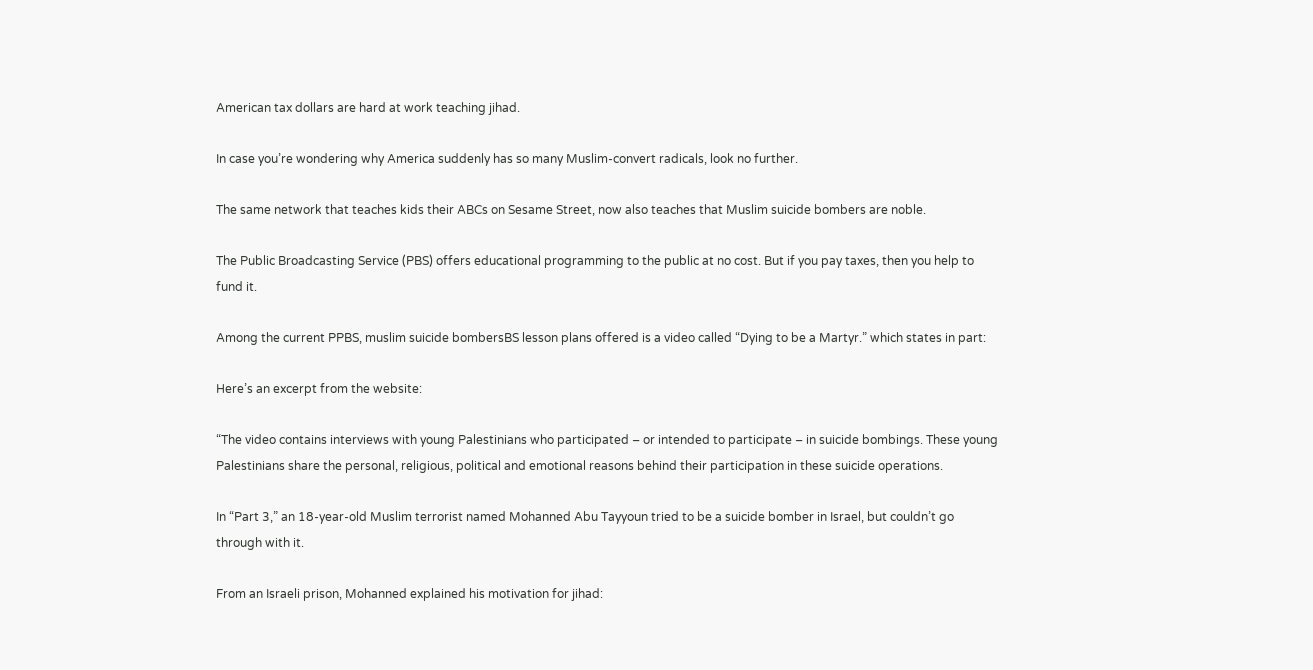American tax dollars are hard at work teaching jihad.

In case you’re wondering why America suddenly has so many Muslim-convert radicals, look no further.

The same network that teaches kids their ABCs on Sesame Street, now also teaches that Muslim suicide bombers are noble.

The Public Broadcasting Service (PBS) offers educational programming to the public at no cost. But if you pay taxes, then you help to fund it.

Among the current PPBS, muslim suicide bombersBS lesson plans offered is a video called “Dying to be a Martyr.” which states in part:

Here’s an excerpt from the website:

“The video contains interviews with young Palestinians who participated – or intended to participate – in suicide bombings. These young Palestinians share the personal, religious, political and emotional reasons behind their participation in these suicide operations.

In “Part 3,” an 18-year-old Muslim terrorist named Mohanned Abu Tayyoun tried to be a suicide bomber in Israel, but couldn’t go through with it.

From an Israeli prison, Mohanned explained his motivation for jihad: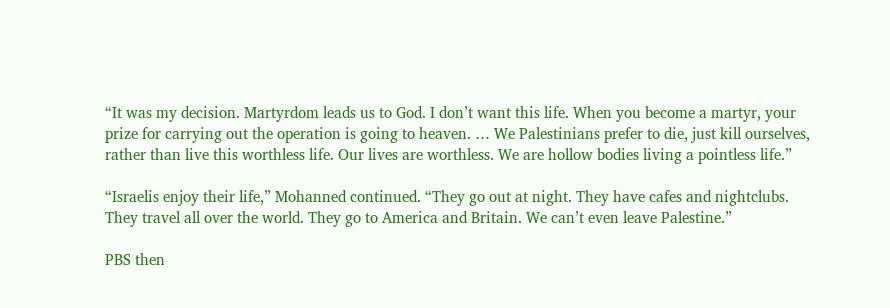“It was my decision. Martyrdom leads us to God. I don’t want this life. When you become a martyr, your prize for carrying out the operation is going to heaven. … We Palestinians prefer to die, just kill ourselves, rather than live this worthless life. Our lives are worthless. We are hollow bodies living a pointless life.”

“Israelis enjoy their life,” Mohanned continued. “They go out at night. They have cafes and nightclubs. They travel all over the world. They go to America and Britain. We can’t even leave Palestine.”

PBS then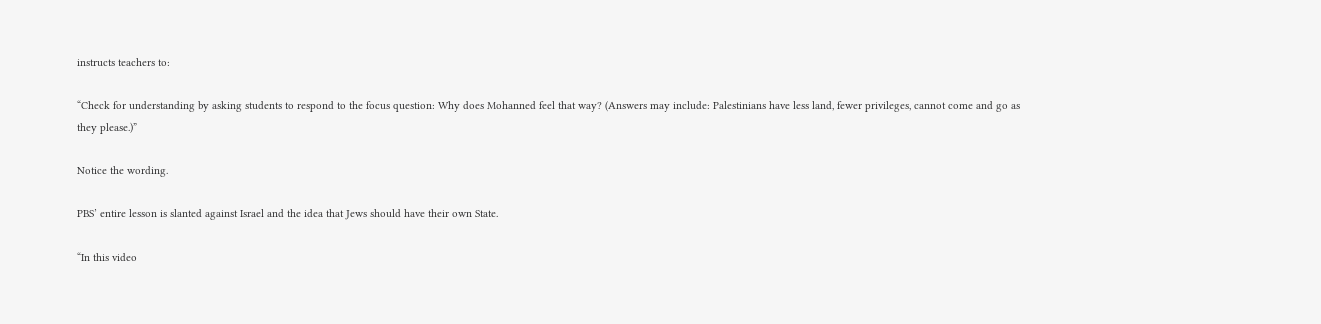instructs teachers to:

“Check for understanding by asking students to respond to the focus question: Why does Mohanned feel that way? (Answers may include: Palestinians have less land, fewer privileges, cannot come and go as they please.)”

Notice the wording.

PBS’ entire lesson is slanted against Israel and the idea that Jews should have their own State.

“In this video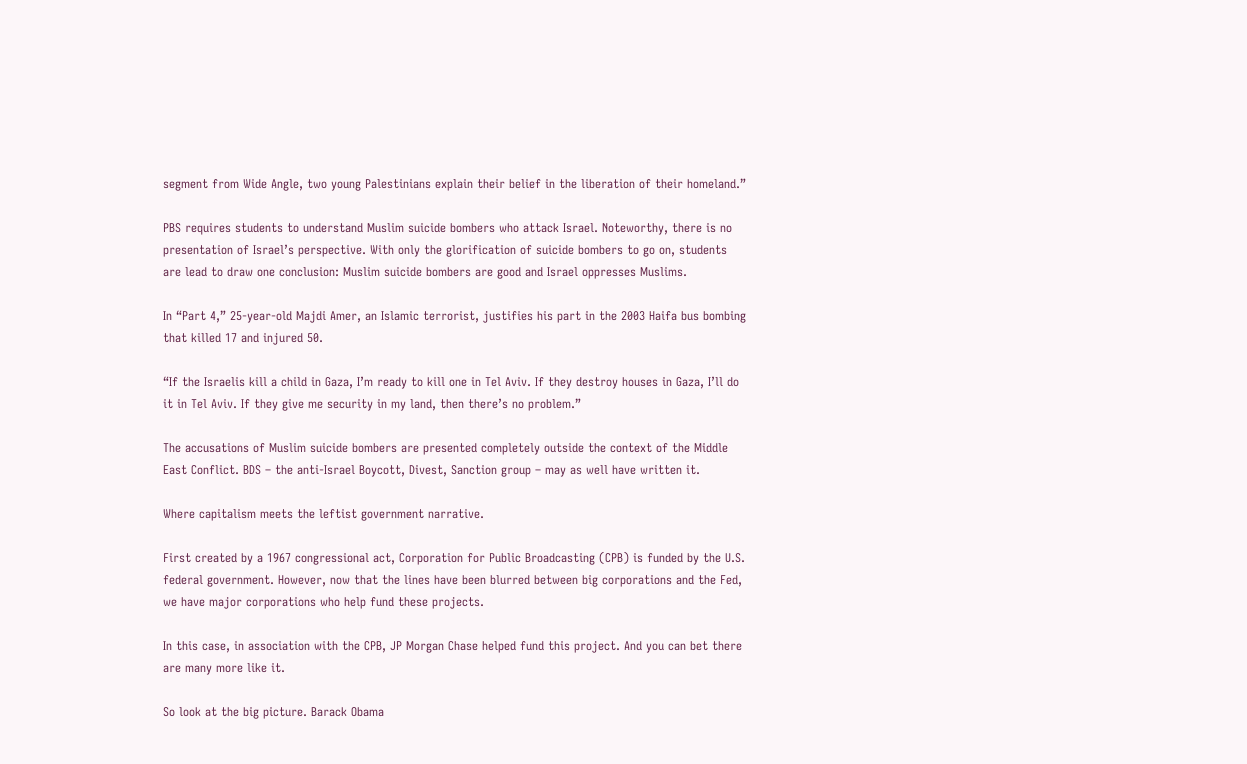segment from Wide Angle, two young Palestinians explain their belief in the liberation of their homeland.”

PBS requires students to understand Muslim suicide bombers who attack Israel. Noteworthy, there is no presentation of Israel’s perspective. With only the glorification of suicide bombers to go on, students are lead to draw one conclusion: Muslim suicide bombers are good and Israel oppresses Muslims.

In “Part 4,” 25-year-old Majdi Amer, an Islamic terrorist, justifies his part in the 2003 Haifa bus bombing that killed 17 and injured 50.

“If the Israelis kill a child in Gaza, I’m ready to kill one in Tel Aviv. If they destroy houses in Gaza, I’ll do it in Tel Aviv. If they give me security in my land, then there’s no problem.”

The accusations of Muslim suicide bombers are presented completely outside the context of the Middle East Conflict. BDS – the anti-Israel Boycott, Divest, Sanction group – may as well have written it.

Where capitalism meets the leftist government narrative.

First created by a 1967 congressional act, Corporation for Public Broadcasting (CPB) is funded by the U.S. federal government. However, now that the lines have been blurred between big corporations and the Fed, we have major corporations who help fund these projects.

In this case, in association with the CPB, JP Morgan Chase helped fund this project. And you can bet there are many more like it.

So look at the big picture. Barack Obama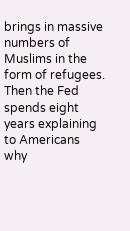brings in massive numbers of Muslims in the form of refugees. Then the Fed spends eight years explaining to Americans why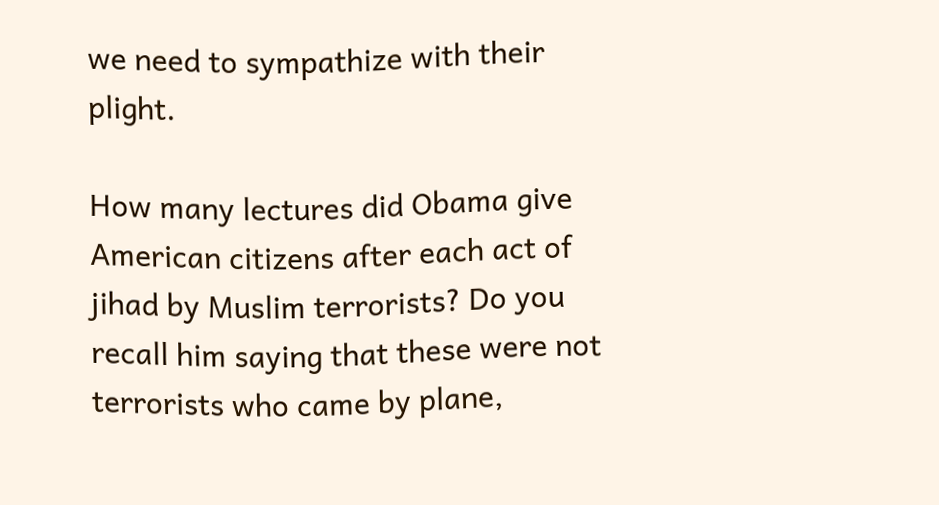we need to sympathize with their plight.

How many lectures did Obama give American citizens after each act of jihad by Muslim terrorists? Do you recall him saying that these were not terrorists who came by plane,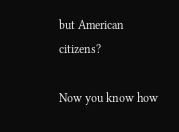but American citizens?

Now you know how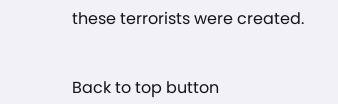these terrorists were created.


Back to top button